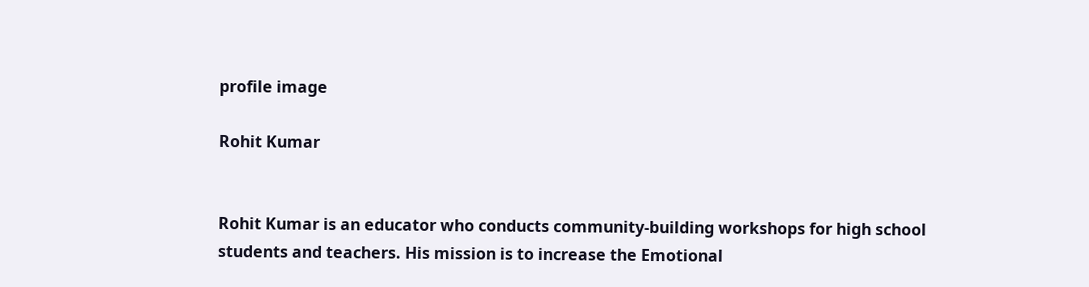profile image

Rohit Kumar


Rohit Kumar is an educator who conducts community-building workshops for high school students and teachers. His mission is to increase the Emotional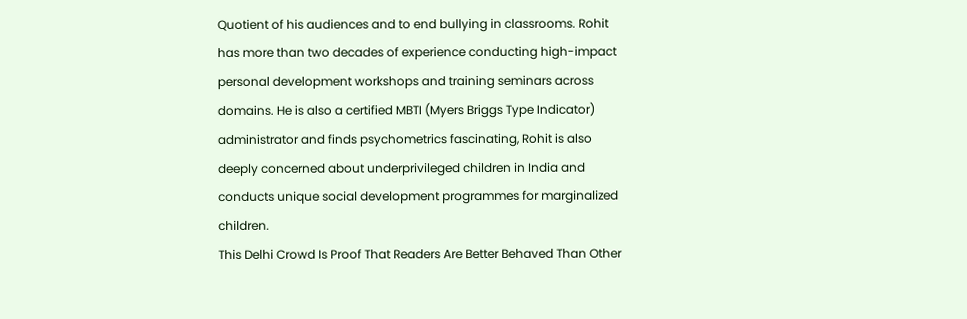Quotient of his audiences and to end bullying in classrooms. Rohit has more than two decades of experience conducting high-impact personal development workshops and training seminars across domains. He is also a certified MBTI (Myers Briggs Type Indicator) administrator and finds psychometrics fascinating, Rohit is also deeply concerned about underprivileged children in India and conducts unique social development programmes for marginalized children.
This Delhi Crowd Is Proof That Readers Are Better Behaved Than Other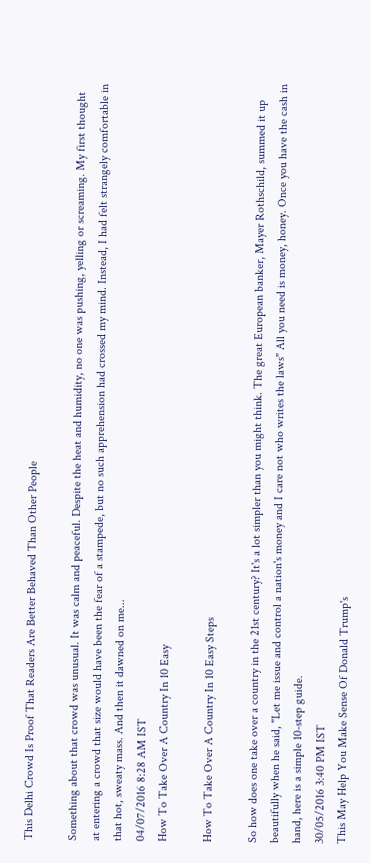This Delhi Crowd Is Proof That Readers Are Better Behaved Than Other People

Something about that crowd was unusual. It was calm and peaceful. Despite the heat and humidity, no one was pushing, yelling or screaming. My first thought at entering a crowd that size would have been the fear of a stampede, but no such apprehension had crossed my mind. Instead, I had felt strangely comfortable in that hot, sweaty mass. And then it dawned on me...
04/07/2016 8:28 AM IST
How To Take Over A Country In 10 Easy

How To Take Over A Country In 10 Easy Steps

So how does one take over a country in the 21st century? It's a lot simpler than you might think. The great European banker, Mayer Rothschild, summed it up beautifully when he said, "Let me issue and control a nation's money and I care not who writes the laws" All you need is money, honey. Once you have the cash in hand, here is a simple 10-step guide.
30/05/2016 3:40 PM IST
This May Help You Make Sense Of Donald Trump's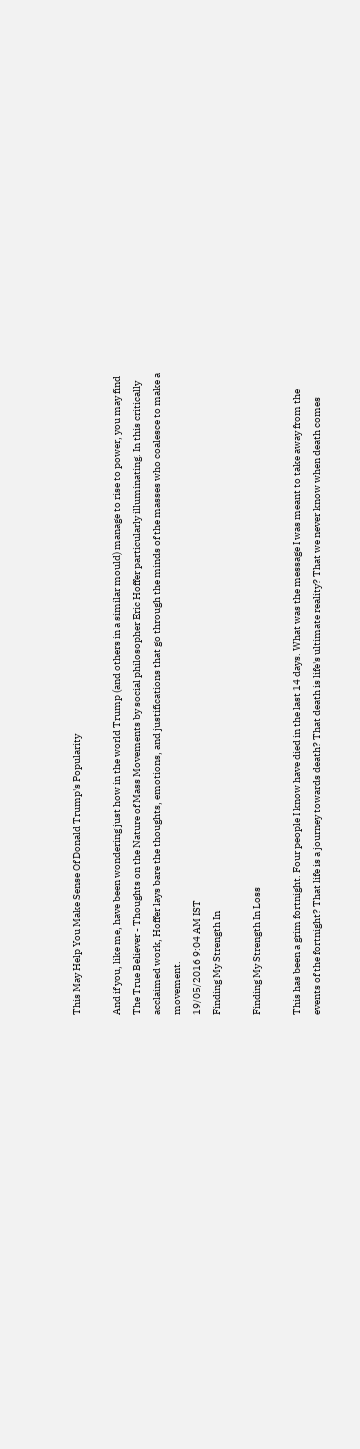This May Help You Make Sense Of Donald Trump's Popularity

And if you, like me, have been wondering just how in the world Trump (and others in a similar mould) manage to rise to power, you may find The True Believer - Thoughts on the Nature of Mass Movements by social philosopher Eric Hoffer particularly illuminating. In this critically acclaimed work, Hoffer lays bare the thoughts, emotions, and justifications that go through the minds of the masses who coalesce to make a movement.
19/05/2016 9:04 AM IST
Finding My Strength In

Finding My Strength In Loss

This has been a grim fortnight. Four people I know have died in the last 14 days. What was the message I was meant to take away from the events of the fortnight? That life is a journey towards death? That death is life's ultimate reality? That we never know when death comes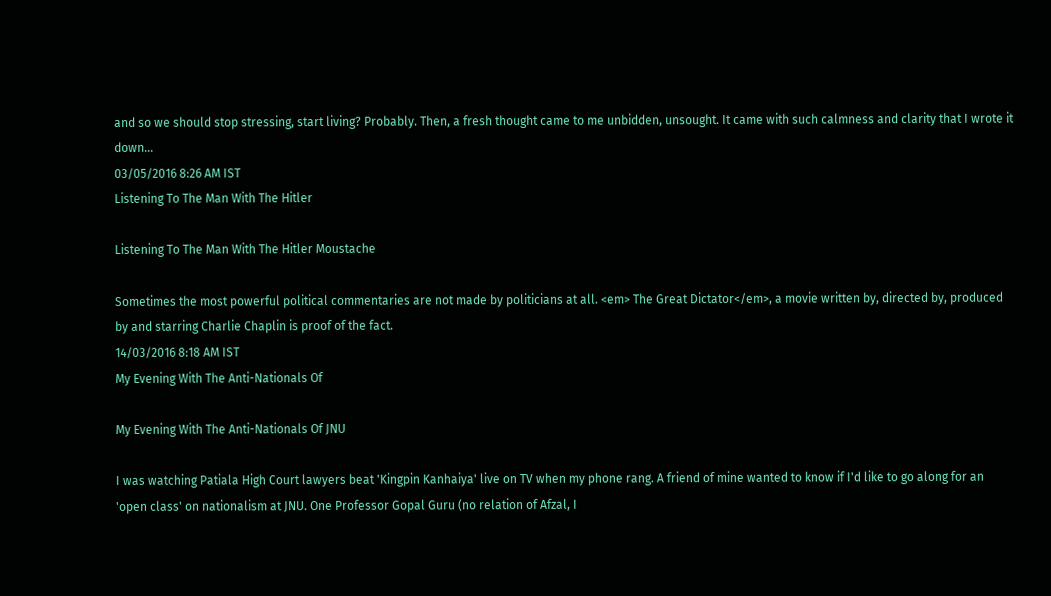and so we should stop stressing, start living? Probably. Then, a fresh thought came to me unbidden, unsought. It came with such calmness and clarity that I wrote it down...
03/05/2016 8:26 AM IST
Listening To The Man With The Hitler

Listening To The Man With The Hitler Moustache

Sometimes the most powerful political commentaries are not made by politicians at all. <em> The Great Dictator</em>, a movie written by, directed by, produced by and starring Charlie Chaplin is proof of the fact.
14/03/2016 8:18 AM IST
My Evening With The Anti-Nationals Of

My Evening With The Anti-Nationals Of JNU

I was watching Patiala High Court lawyers beat 'Kingpin Kanhaiya' live on TV when my phone rang. A friend of mine wanted to know if I'd like to go along for an 'open class' on nationalism at JNU. One Professor Gopal Guru (no relation of Afzal, I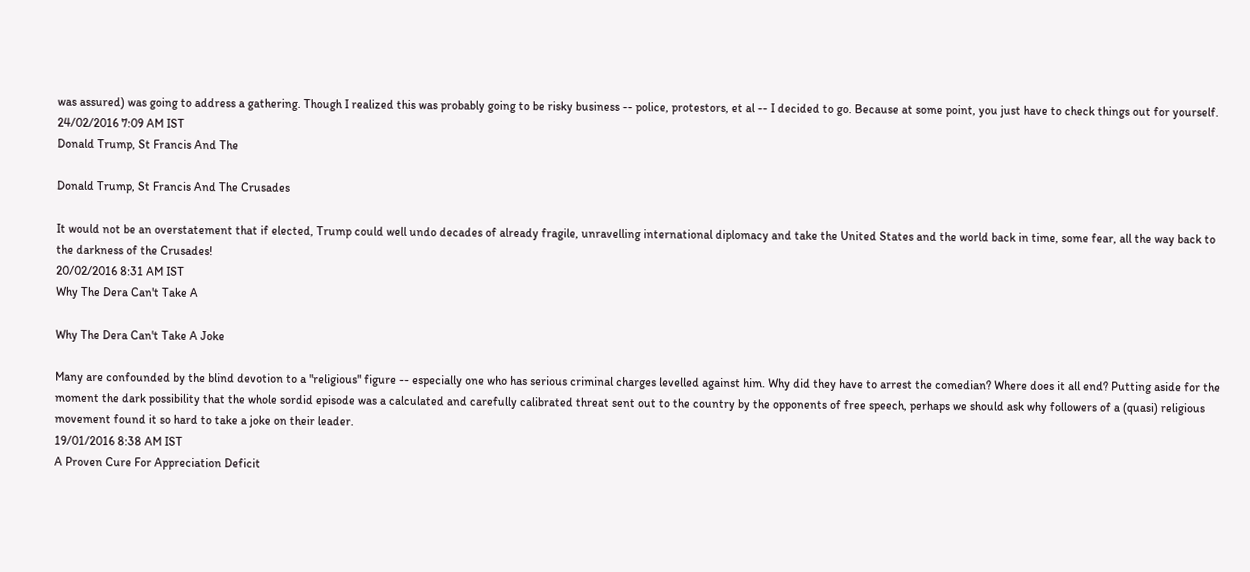was assured) was going to address a gathering. Though I realized this was probably going to be risky business -- police, protestors, et al -- I decided to go. Because at some point, you just have to check things out for yourself.
24/02/2016 7:09 AM IST
Donald Trump, St Francis And The

Donald Trump, St Francis And The Crusades

It would not be an overstatement that if elected, Trump could well undo decades of already fragile, unravelling international diplomacy and take the United States and the world back in time, some fear, all the way back to the darkness of the Crusades!
20/02/2016 8:31 AM IST
Why The Dera Can't Take A

Why The Dera Can't Take A Joke

Many are confounded by the blind devotion to a "religious" figure -- especially one who has serious criminal charges levelled against him. Why did they have to arrest the comedian? Where does it all end? Putting aside for the moment the dark possibility that the whole sordid episode was a calculated and carefully calibrated threat sent out to the country by the opponents of free speech, perhaps we should ask why followers of a (quasi) religious movement found it so hard to take a joke on their leader.
19/01/2016 8:38 AM IST
A Proven Cure For Appreciation Deficit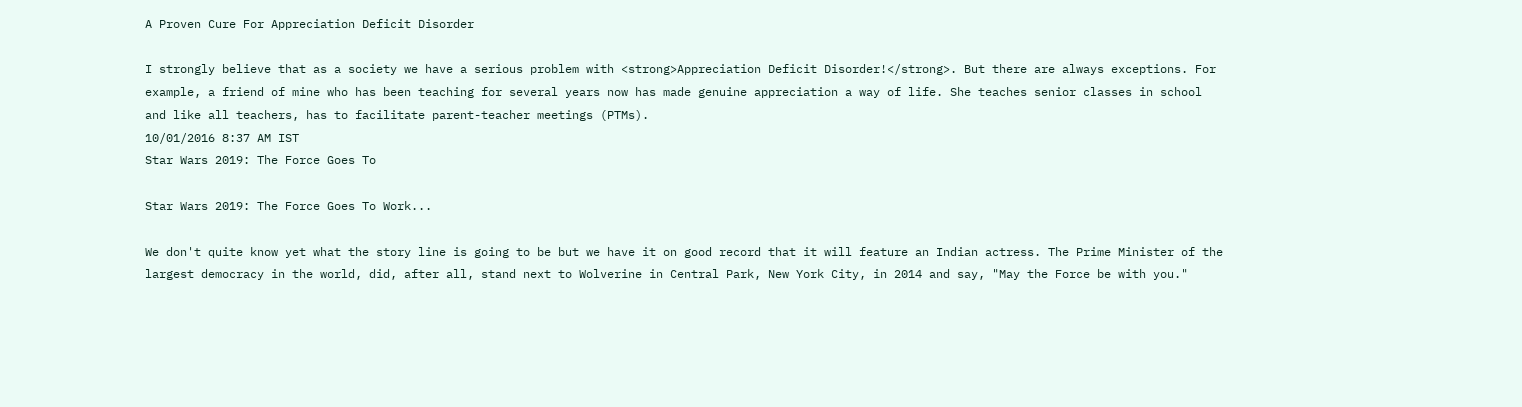A Proven Cure For Appreciation Deficit Disorder

I strongly believe that as a society we have a serious problem with <strong>Appreciation Deficit Disorder!</strong>. But there are always exceptions. For example, a friend of mine who has been teaching for several years now has made genuine appreciation a way of life. She teaches senior classes in school and like all teachers, has to facilitate parent-teacher meetings (PTMs).
10/01/2016 8:37 AM IST
Star Wars 2019: The Force Goes To

Star Wars 2019: The Force Goes To Work...

We don't quite know yet what the story line is going to be but we have it on good record that it will feature an Indian actress. The Prime Minister of the largest democracy in the world, did, after all, stand next to Wolverine in Central Park, New York City, in 2014 and say, "May the Force be with you."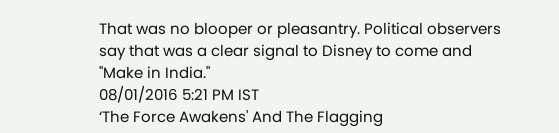That was no blooper or pleasantry. Political observers say that was a clear signal to Disney to come and "Make in India."
08/01/2016 5:21 PM IST
‘The Force Awakens' And The Flagging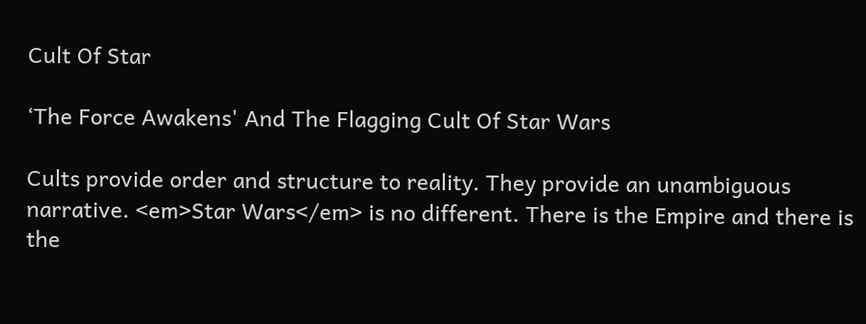Cult Of Star

‘The Force Awakens' And The Flagging Cult Of Star Wars

Cults provide order and structure to reality. They provide an unambiguous narrative. <em>Star Wars</em> is no different. There is the Empire and there is the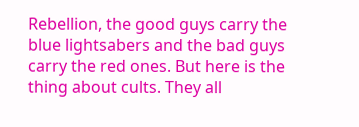Rebellion, the good guys carry the blue lightsabers and the bad guys carry the red ones. But here is the thing about cults. They all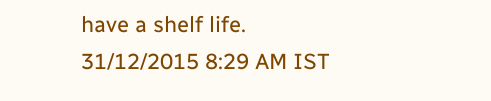have a shelf life.
31/12/2015 8:29 AM IST